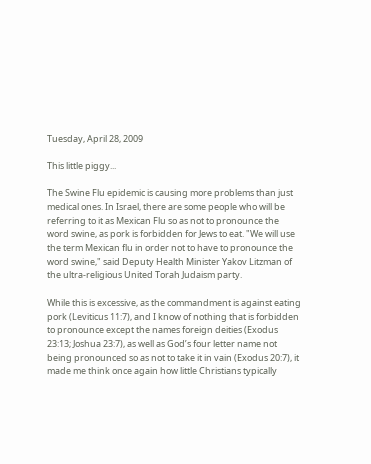Tuesday, April 28, 2009

This little piggy...

The Swine Flu epidemic is causing more problems than just medical ones. In Israel, there are some people who will be referring to it as Mexican Flu so as not to pronounce the word swine, as pork is forbidden for Jews to eat. "We will use the term Mexican flu in order not to have to pronounce the word swine," said Deputy Health Minister Yakov Litzman of the ultra-religious United Torah Judaism party.

While this is excessive, as the commandment is against eating pork (Leviticus 11:7), and I know of nothing that is forbidden to pronounce except the names foreign deities (Exodus 23:13; Joshua 23:7), as well as God’s four letter name not being pronounced so as not to take it in vain (Exodus 20:7), it made me think once again how little Christians typically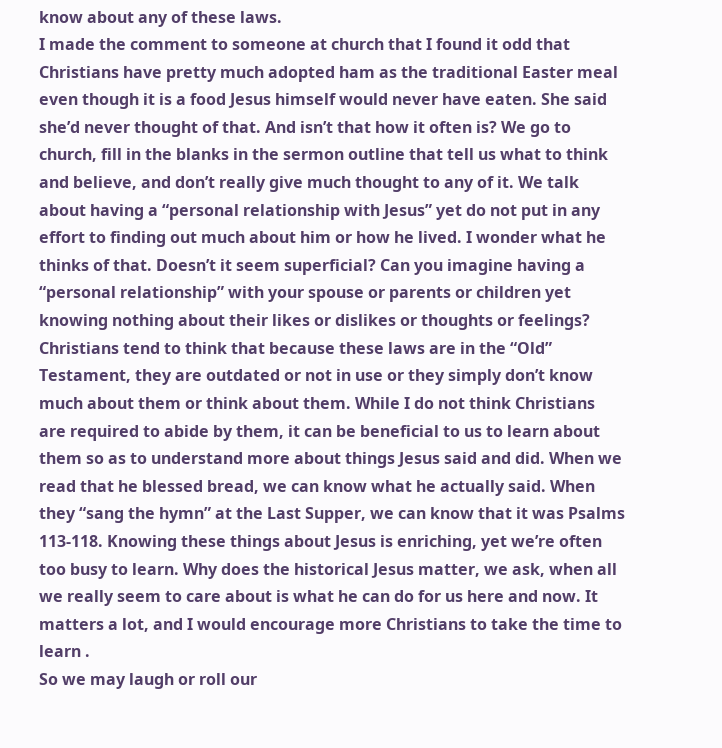know about any of these laws.
I made the comment to someone at church that I found it odd that Christians have pretty much adopted ham as the traditional Easter meal even though it is a food Jesus himself would never have eaten. She said she’d never thought of that. And isn’t that how it often is? We go to church, fill in the blanks in the sermon outline that tell us what to think and believe, and don’t really give much thought to any of it. We talk about having a “personal relationship with Jesus” yet do not put in any effort to finding out much about him or how he lived. I wonder what he thinks of that. Doesn’t it seem superficial? Can you imagine having a “personal relationship” with your spouse or parents or children yet knowing nothing about their likes or dislikes or thoughts or feelings?
Christians tend to think that because these laws are in the “Old” Testament, they are outdated or not in use or they simply don’t know much about them or think about them. While I do not think Christians are required to abide by them, it can be beneficial to us to learn about them so as to understand more about things Jesus said and did. When we read that he blessed bread, we can know what he actually said. When they “sang the hymn” at the Last Supper, we can know that it was Psalms 113-118. Knowing these things about Jesus is enriching, yet we’re often too busy to learn. Why does the historical Jesus matter, we ask, when all we really seem to care about is what he can do for us here and now. It matters a lot, and I would encourage more Christians to take the time to learn .
So we may laugh or roll our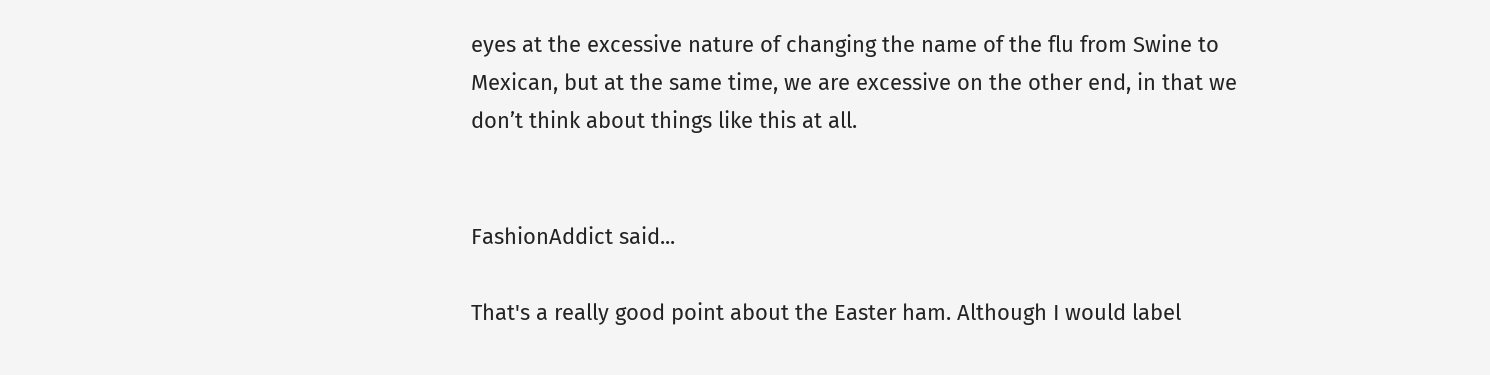eyes at the excessive nature of changing the name of the flu from Swine to Mexican, but at the same time, we are excessive on the other end, in that we don’t think about things like this at all.


FashionAddict said...

That's a really good point about the Easter ham. Although I would label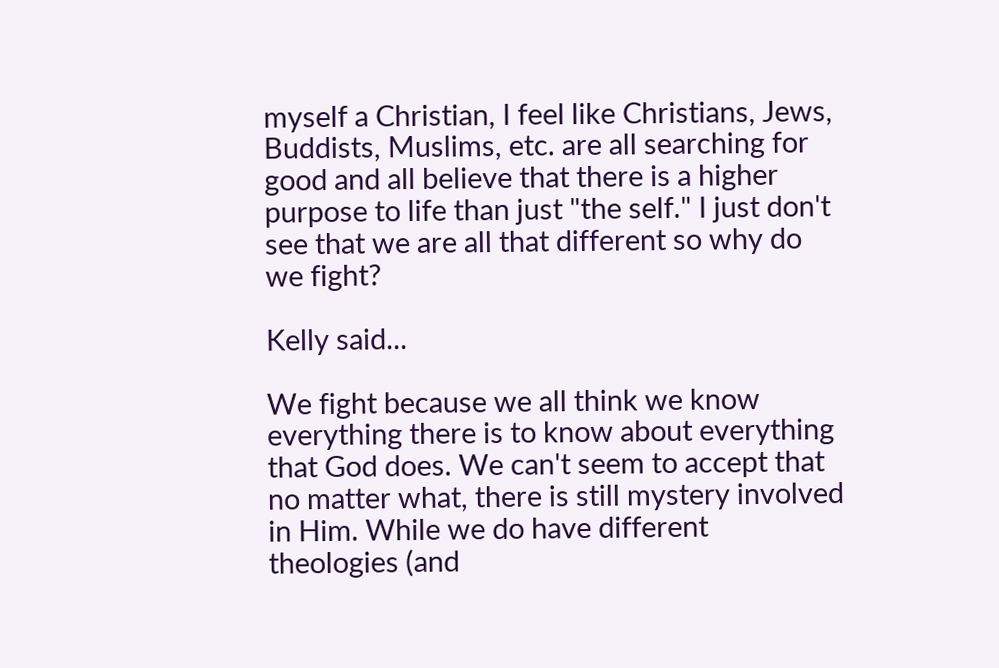myself a Christian, I feel like Christians, Jews, Buddists, Muslims, etc. are all searching for good and all believe that there is a higher purpose to life than just "the self." I just don't see that we are all that different so why do we fight?

Kelly said...

We fight because we all think we know everything there is to know about everything that God does. We can't seem to accept that no matter what, there is still mystery involved in Him. While we do have different theologies (and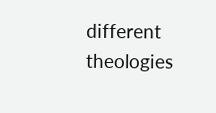different theologies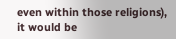even within those religions), it would be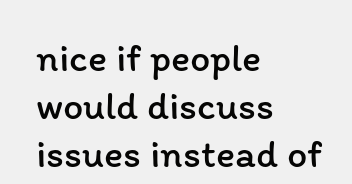nice if people would discuss issues instead of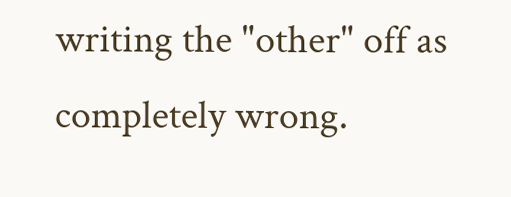writing the "other" off as completely wrong.